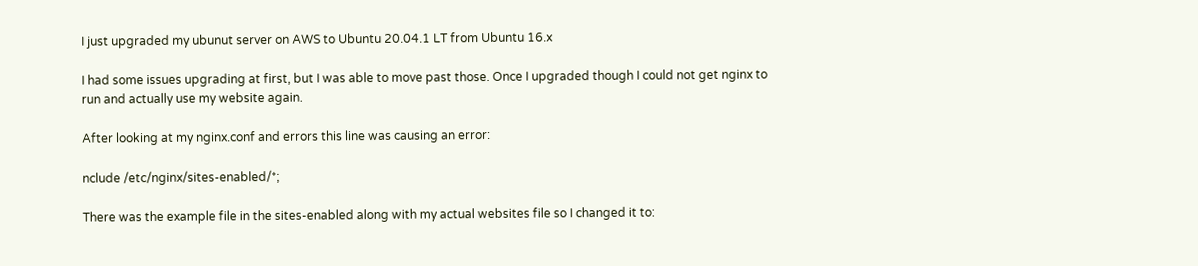I just upgraded my ubunut server on AWS to Ubuntu 20.04.1 LT from Ubuntu 16.x

I had some issues upgrading at first, but I was able to move past those. Once I upgraded though I could not get nginx to run and actually use my website again.

After looking at my nginx.conf and errors this line was causing an error:

nclude /etc/nginx/sites-enabled/*;

There was the example file in the sites-enabled along with my actual websites file so I changed it to: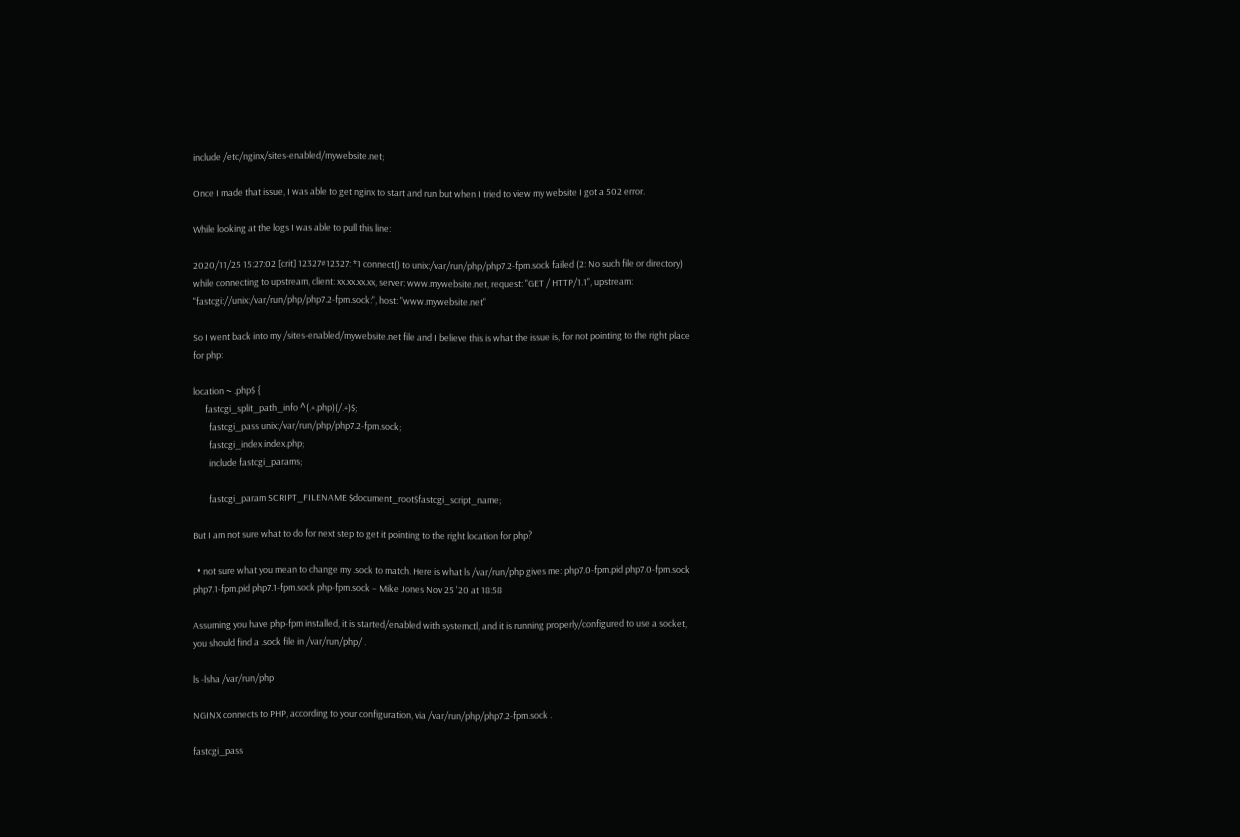include /etc/nginx/sites-enabled/mywebsite.net;

Once I made that issue, I was able to get nginx to start and run but when I tried to view my website I got a 502 error.

While looking at the logs I was able to pull this line:

2020/11/25 15:27:02 [crit] 12327#12327: *1 connect() to unix:/var/run/php/php7.2-fpm.sock failed (2: No such file or directory) while connecting to upstream, client: xx.xx.xx.xx, server: www.mywebsite.net, request: "GET / HTTP/1.1", upstream: "fastcgi://unix:/var/run/php/php7.2-fpm.sock:", host: "www.mywebsite.net"

So I went back into my /sites-enabled/mywebsite.net file and I believe this is what the issue is, for not pointing to the right place for php:

location ~ .php$ {
      fastcgi_split_path_info ^(.+.php)(/.+)$;
        fastcgi_pass unix:/var/run/php/php7.2-fpm.sock;
        fastcgi_index index.php;
        include fastcgi_params;

        fastcgi_param SCRIPT_FILENAME $document_root$fastcgi_script_name;

But I am not sure what to do for next step to get it pointing to the right location for php?

  • not sure what you mean to change my .sock to match. Here is what ls /var/run/php gives me: php7.0-fpm.pid php7.0-fpm.sock php7.1-fpm.pid php7.1-fpm.sock php-fpm.sock – Mike Jones Nov 25 '20 at 18:58

Assuming you have php-fpm installed, it is started/enabled with systemctl, and it is running properly/configured to use a socket, you should find a .sock file in /var/run/php/ .

ls -lsha /var/run/php

NGINX connects to PHP, according to your configuration, via /var/run/php/php7.2-fpm.sock .

fastcgi_pass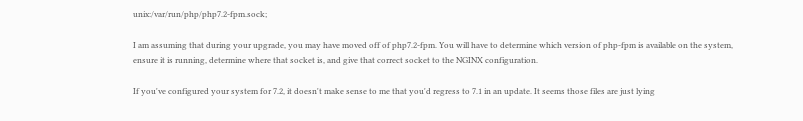unix:/var/run/php/php7.2-fpm.sock;

I am assuming that during your upgrade, you may have moved off of php7.2-fpm. You will have to determine which version of php-fpm is available on the system, ensure it is running, determine where that socket is, and give that correct socket to the NGINX configuration.

If you've configured your system for 7.2, it doesn't make sense to me that you'd regress to 7.1 in an update. It seems those files are just lying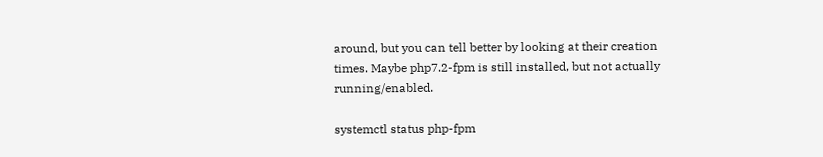around, but you can tell better by looking at their creation times. Maybe php7.2-fpm is still installed, but not actually running/enabled.

systemctl status php-fpm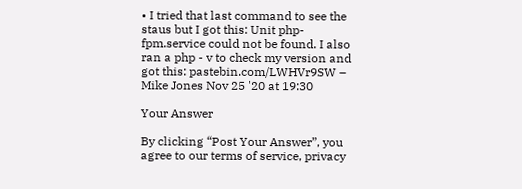• I tried that last command to see the staus but I got this: Unit php-fpm.service could not be found. I also ran a php - v to check my version and got this: pastebin.com/LWHVr9SW – Mike Jones Nov 25 '20 at 19:30

Your Answer

By clicking “Post Your Answer”, you agree to our terms of service, privacy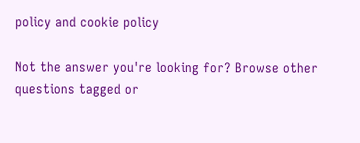policy and cookie policy

Not the answer you're looking for? Browse other questions tagged or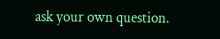ask your own question.